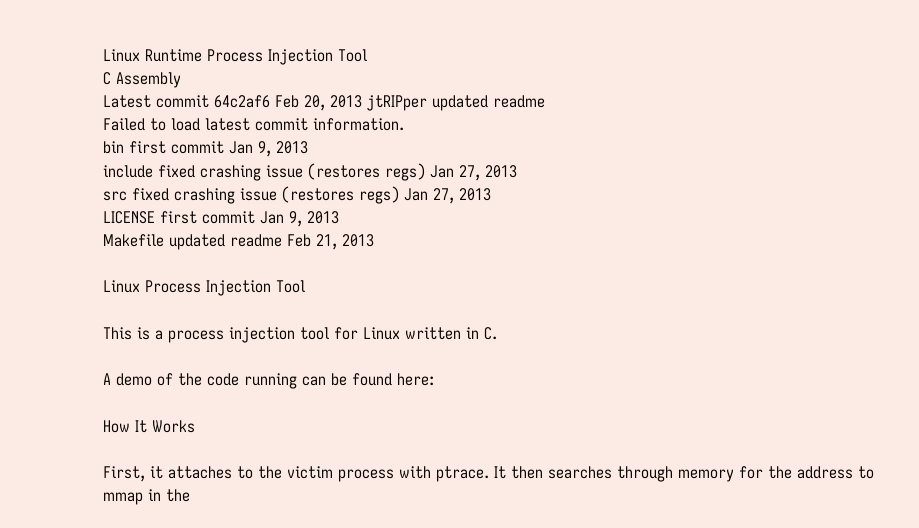Linux Runtime Process Injection Tool
C Assembly
Latest commit 64c2af6 Feb 20, 2013 jtRIPper updated readme
Failed to load latest commit information.
bin first commit Jan 9, 2013
include fixed crashing issue (restores regs) Jan 27, 2013
src fixed crashing issue (restores regs) Jan 27, 2013
LICENSE first commit Jan 9, 2013
Makefile updated readme Feb 21, 2013

Linux Process Injection Tool

This is a process injection tool for Linux written in C.

A demo of the code running can be found here:

How It Works

First, it attaches to the victim process with ptrace. It then searches through memory for the address to mmap in the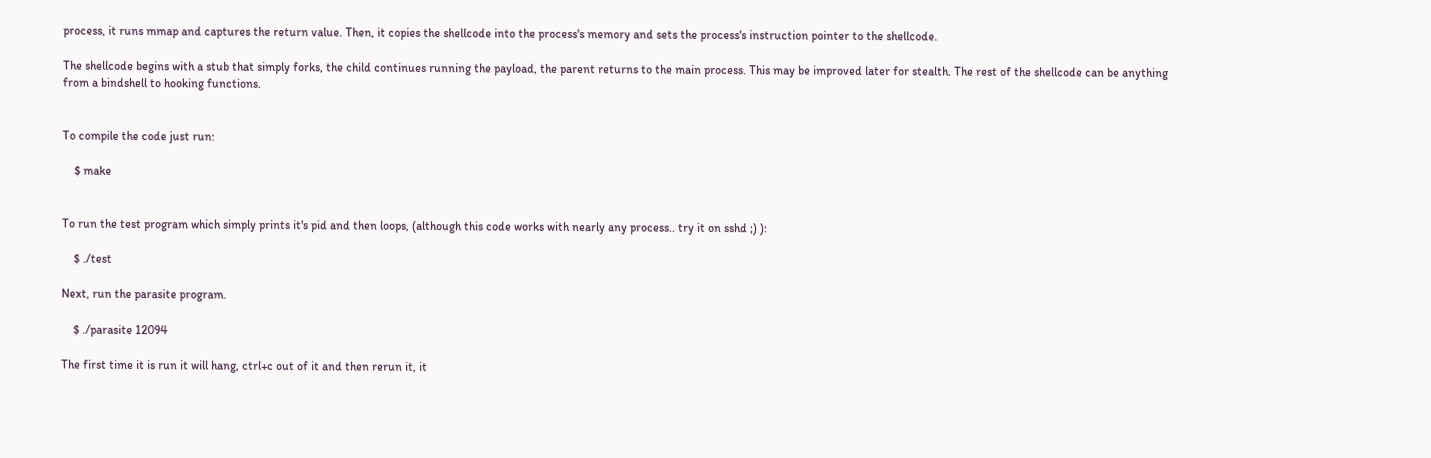process, it runs mmap and captures the return value. Then, it copies the shellcode into the process's memory and sets the process's instruction pointer to the shellcode.

The shellcode begins with a stub that simply forks, the child continues running the payload, the parent returns to the main process. This may be improved later for stealth. The rest of the shellcode can be anything from a bindshell to hooking functions.


To compile the code just run:

    $ make


To run the test program which simply prints it's pid and then loops, (although this code works with nearly any process.. try it on sshd ;) ):

    $ ./test

Next, run the parasite program.

    $ ./parasite 12094

The first time it is run it will hang, ctrl+c out of it and then rerun it, it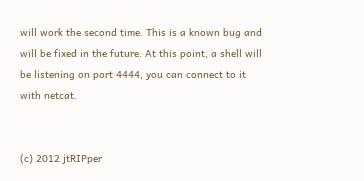will work the second time. This is a known bug and will be fixed in the future. At this point, a shell will be listening on port 4444, you can connect to it with netcat.


(c) 2012 jtRIPper